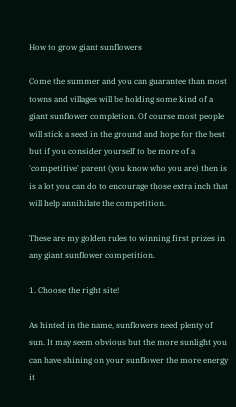How to grow giant sunflowers

Come the summer and you can guarantee than most towns and villages will be holding some kind of a giant sunflower completion. Of course most people will stick a seed in the ground and hope for the best but if you consider yourself to be more of a 'competitive' parent (you know who you are) then is is a lot you can do to encourage those extra inch that will help annihilate the competition.

These are my golden rules to winning first prizes in any giant sunflower competition.

1. Choose the right site!

As hinted in the name, sunflowers need plenty of sun. It may seem obvious but the more sunlight you can have shining on your sunflower the more energy it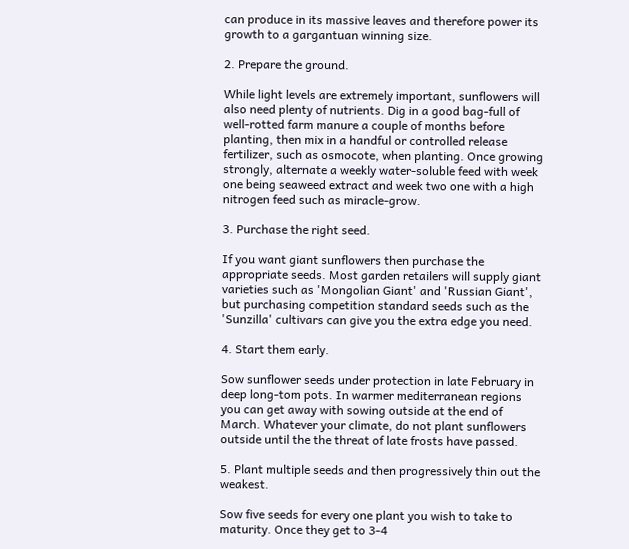can produce in its massive leaves and therefore power its growth to a gargantuan winning size.

2. Prepare the ground.

While light levels are extremely important, sunflowers will also need plenty of nutrients. Dig in a good bag-full of well-rotted farm manure a couple of months before planting, then mix in a handful or controlled release fertilizer, such as osmocote, when planting. Once growing strongly, alternate a weekly water-soluble feed with week one being seaweed extract and week two one with a high nitrogen feed such as miracle-grow.

3. Purchase the right seed.

If you want giant sunflowers then purchase the appropriate seeds. Most garden retailers will supply giant varieties such as 'Mongolian Giant' and 'Russian Giant', but purchasing competition standard seeds such as the 'Sunzilla' cultivars can give you the extra edge you need.

4. Start them early.

Sow sunflower seeds under protection in late February in deep long-tom pots. In warmer mediterranean regions you can get away with sowing outside at the end of March. Whatever your climate, do not plant sunflowers outside until the the threat of late frosts have passed.

5. Plant multiple seeds and then progressively thin out the weakest.

Sow five seeds for every one plant you wish to take to maturity. Once they get to 3-4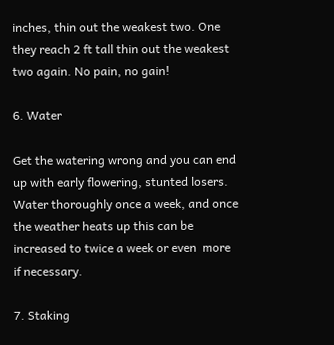inches, thin out the weakest two. One they reach 2 ft tall thin out the weakest two again. No pain, no gain!

6. Water

Get the watering wrong and you can end up with early flowering, stunted losers. Water thoroughly once a week, and once the weather heats up this can be increased to twice a week or even  more if necessary.

7. Staking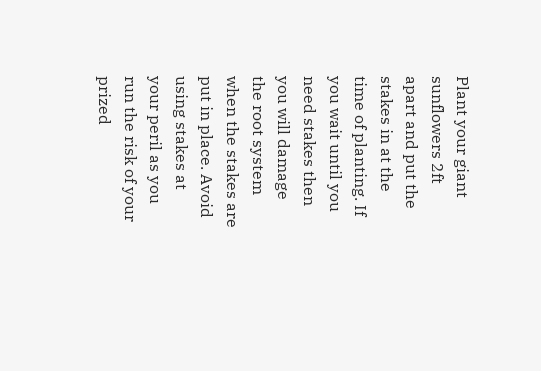Plant your giant sunflowers 2ft apart and put the stakes in at the time of planting. If you wait until you need stakes then you will damage the root system when the stakes are put in place. Avoid using stakes at your peril as you run the risk of your prized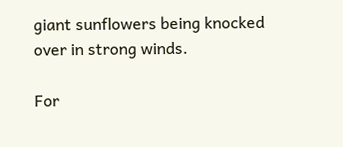giant sunflowers being knocked over in strong winds.

For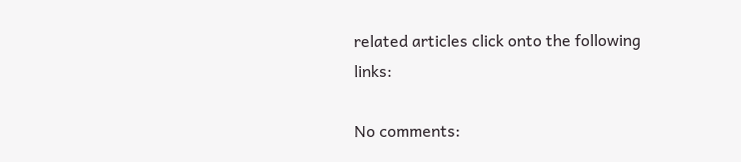related articles click onto the following links:

No comments: